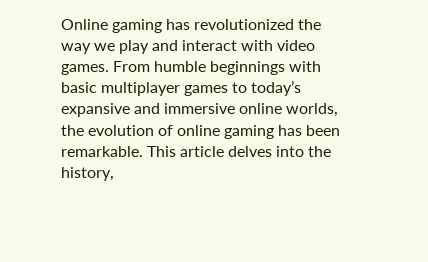Online gaming has revolutionized the way we play and interact with video games. From humble beginnings with basic multiplayer games to today’s expansive and immersive online worlds, the evolution of online gaming has been remarkable. This article delves into the history,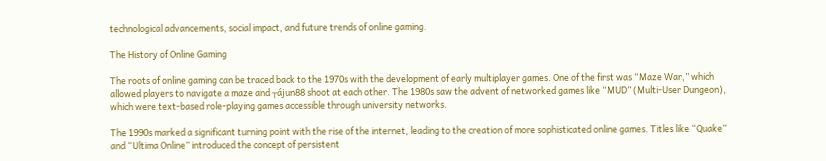technological advancements, social impact, and future trends of online gaming.

The History of Online Gaming

The roots of online gaming can be traced back to the 1970s with the development of early multiplayer games. One of the first was “Maze War,” which allowed players to navigate a maze and ┬ájun88 shoot at each other. The 1980s saw the advent of networked games like “MUD” (Multi-User Dungeon), which were text-based role-playing games accessible through university networks.

The 1990s marked a significant turning point with the rise of the internet, leading to the creation of more sophisticated online games. Titles like “Quake” and “Ultima Online” introduced the concept of persistent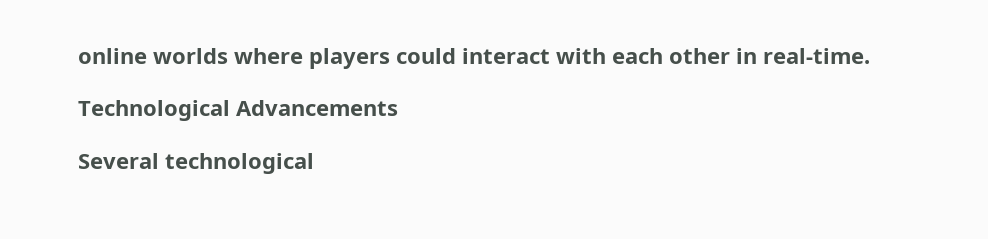online worlds where players could interact with each other in real-time.

Technological Advancements

Several technological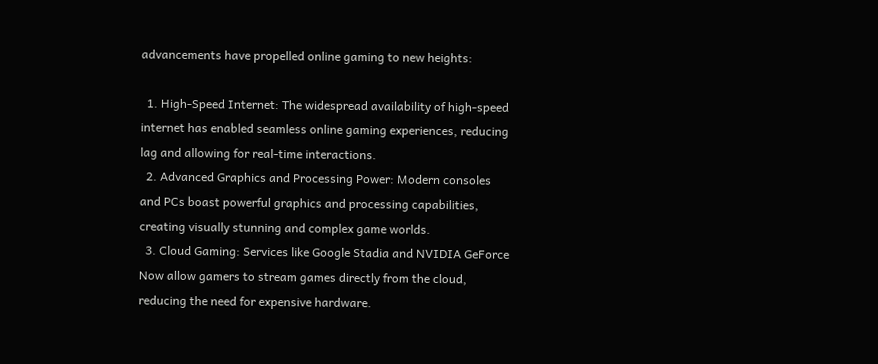advancements have propelled online gaming to new heights:

  1. High-Speed Internet: The widespread availability of high-speed internet has enabled seamless online gaming experiences, reducing lag and allowing for real-time interactions.
  2. Advanced Graphics and Processing Power: Modern consoles and PCs boast powerful graphics and processing capabilities, creating visually stunning and complex game worlds.
  3. Cloud Gaming: Services like Google Stadia and NVIDIA GeForce Now allow gamers to stream games directly from the cloud, reducing the need for expensive hardware.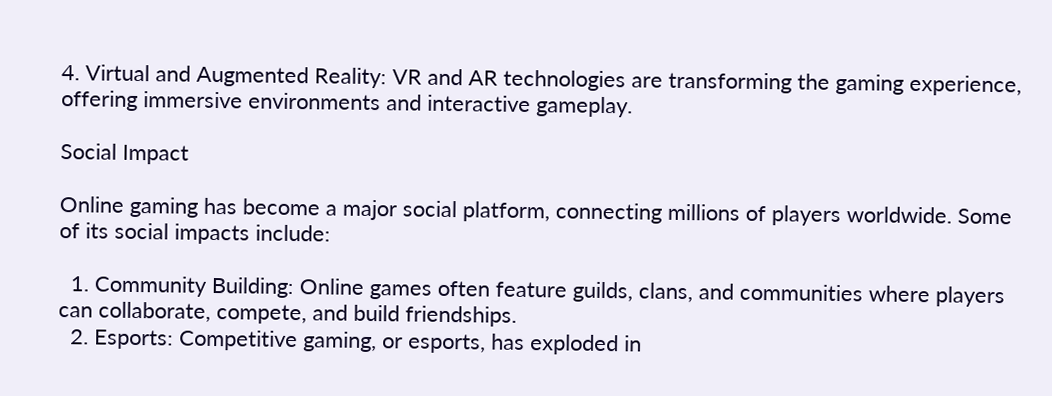4. Virtual and Augmented Reality: VR and AR technologies are transforming the gaming experience, offering immersive environments and interactive gameplay.

Social Impact

Online gaming has become a major social platform, connecting millions of players worldwide. Some of its social impacts include:

  1. Community Building: Online games often feature guilds, clans, and communities where players can collaborate, compete, and build friendships.
  2. Esports: Competitive gaming, or esports, has exploded in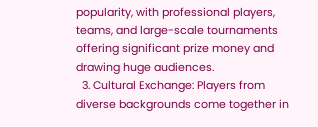popularity, with professional players, teams, and large-scale tournaments offering significant prize money and drawing huge audiences.
  3. Cultural Exchange: Players from diverse backgrounds come together in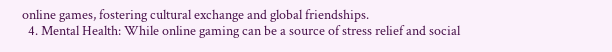online games, fostering cultural exchange and global friendships.
  4. Mental Health: While online gaming can be a source of stress relief and social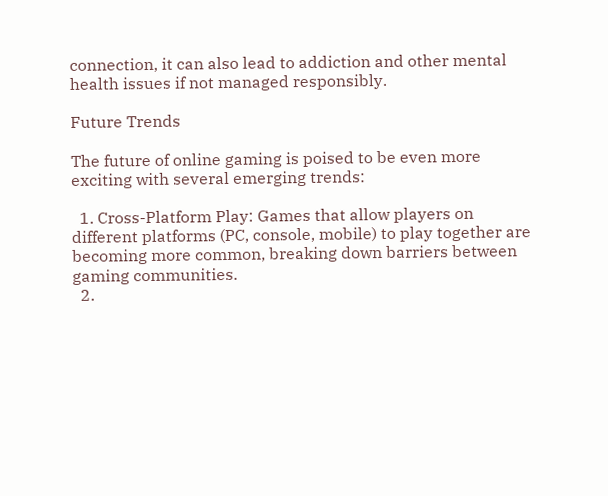connection, it can also lead to addiction and other mental health issues if not managed responsibly.

Future Trends

The future of online gaming is poised to be even more exciting with several emerging trends:

  1. Cross-Platform Play: Games that allow players on different platforms (PC, console, mobile) to play together are becoming more common, breaking down barriers between gaming communities.
  2.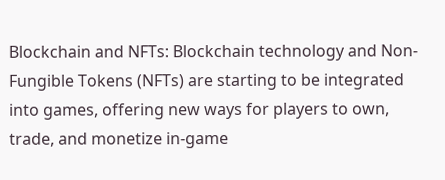Blockchain and NFTs: Blockchain technology and Non-Fungible Tokens (NFTs) are starting to be integrated into games, offering new ways for players to own, trade, and monetize in-game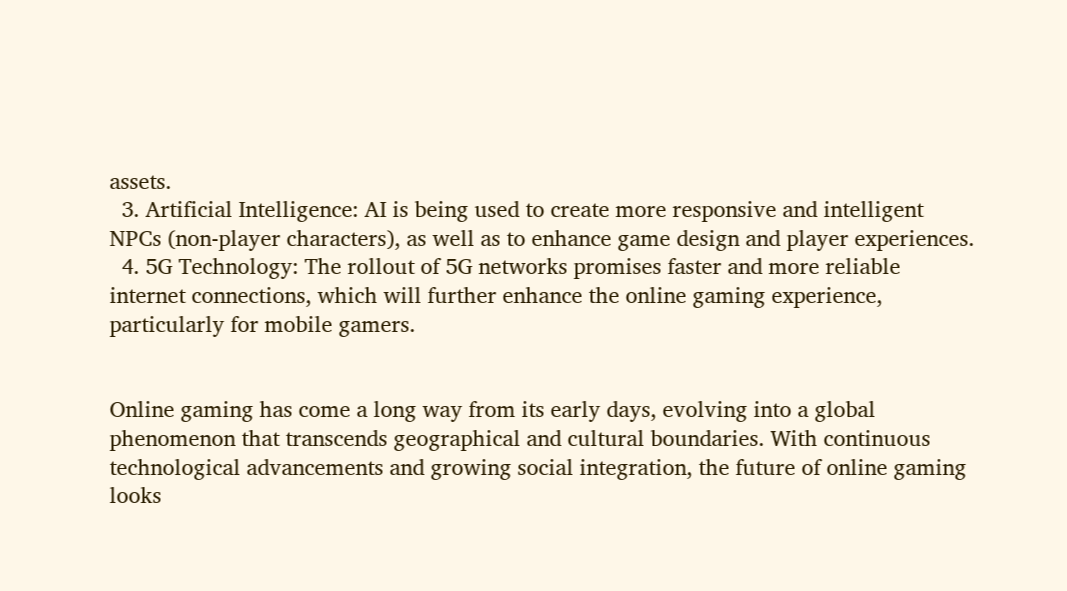assets.
  3. Artificial Intelligence: AI is being used to create more responsive and intelligent NPCs (non-player characters), as well as to enhance game design and player experiences.
  4. 5G Technology: The rollout of 5G networks promises faster and more reliable internet connections, which will further enhance the online gaming experience, particularly for mobile gamers.


Online gaming has come a long way from its early days, evolving into a global phenomenon that transcends geographical and cultural boundaries. With continuous technological advancements and growing social integration, the future of online gaming looks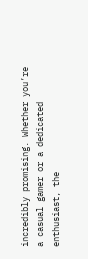incredibly promising. Whether you’re a casual gamer or a dedicated enthusiast, the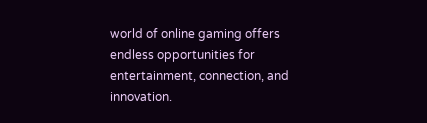world of online gaming offers endless opportunities for entertainment, connection, and innovation.